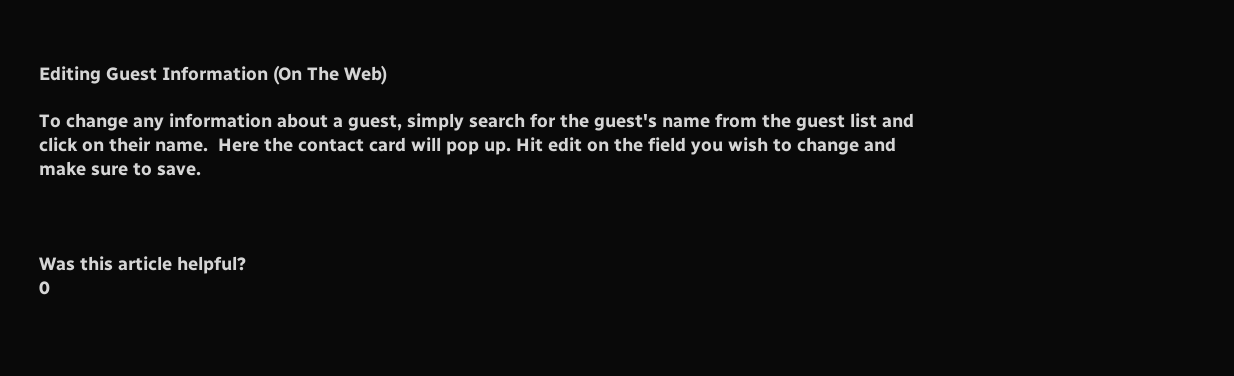Editing Guest Information (On The Web)

To change any information about a guest, simply search for the guest's name from the guest list and click on their name.  Here the contact card will pop up. Hit edit on the field you wish to change and make sure to save.



Was this article helpful?
0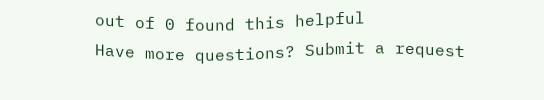out of 0 found this helpful
Have more questions? Submit a request